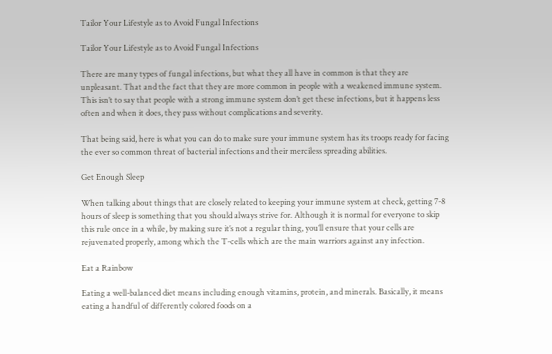Tailor Your Lifestyle as to Avoid Fungal Infections

Tailor Your Lifestyle as to Avoid Fungal Infections

There are many types of fungal infections, but what they all have in common is that they are unpleasant. That and the fact that they are more common in people with a weakened immune system. This isn’t to say that people with a strong immune system don’t get these infections, but it happens less often and when it does, they pass without complications and severity.

That being said, here is what you can do to make sure your immune system has its troops ready for facing the ever so common threat of bacterial infections and their merciless spreading abilities.

Get Enough Sleep

When talking about things that are closely related to keeping your immune system at check, getting 7-8 hours of sleep is something that you should always strive for. Although it is normal for everyone to skip this rule once in a while, by making sure it’s not a regular thing, you’ll ensure that your cells are rejuvenated properly, among which the T-cells which are the main warriors against any infection.

Eat a Rainbow

Eating a well-balanced diet means including enough vitamins, protein, and minerals. Basically, it means eating a handful of differently colored foods on a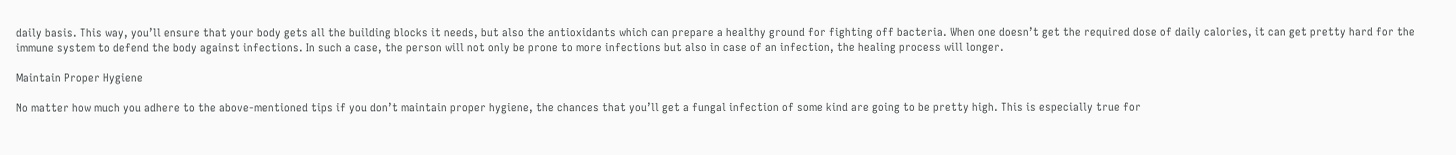daily basis. This way, you’ll ensure that your body gets all the building blocks it needs, but also the antioxidants which can prepare a healthy ground for fighting off bacteria. When one doesn’t get the required dose of daily calories, it can get pretty hard for the immune system to defend the body against infections. In such a case, the person will not only be prone to more infections but also in case of an infection, the healing process will longer.

Maintain Proper Hygiene

No matter how much you adhere to the above-mentioned tips if you don’t maintain proper hygiene, the chances that you’ll get a fungal infection of some kind are going to be pretty high. This is especially true for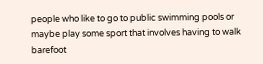people who like to go to public swimming pools or maybe play some sport that involves having to walk barefoot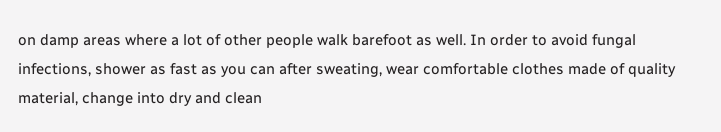on damp areas where a lot of other people walk barefoot as well. In order to avoid fungal infections, shower as fast as you can after sweating, wear comfortable clothes made of quality material, change into dry and clean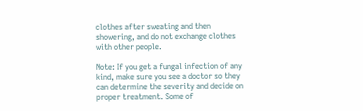clothes after sweating and then showering, and do not exchange clothes with other people.

Note: If you get a fungal infection of any kind, make sure you see a doctor so they can determine the severity and decide on proper treatment. Some of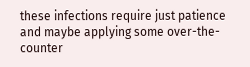these infections require just patience and maybe applying some over-the-counter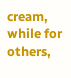cream, while for others,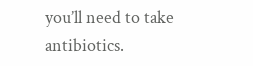you’ll need to take antibiotics.